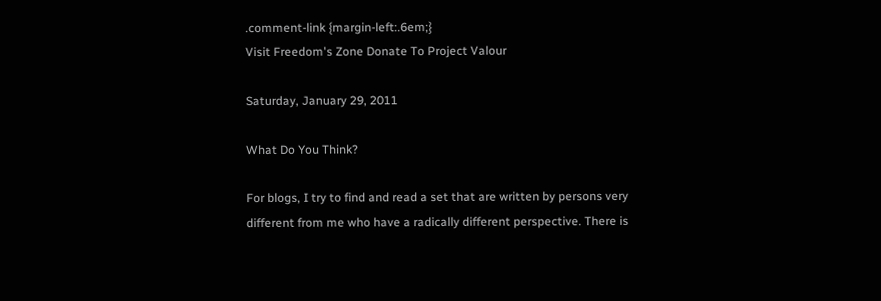.comment-link {margin-left:.6em;}
Visit Freedom's Zone Donate To Project Valour

Saturday, January 29, 2011

What Do You Think?

For blogs, I try to find and read a set that are written by persons very different from me who have a radically different perspective. There is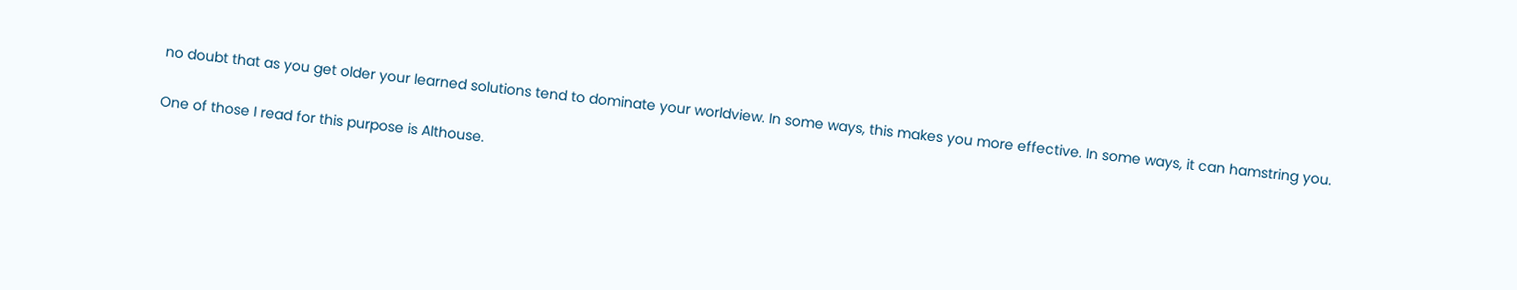no doubt that as you get older your learned solutions tend to dominate your worldview. In some ways, this makes you more effective. In some ways, it can hamstring you.

One of those I read for this purpose is Althouse.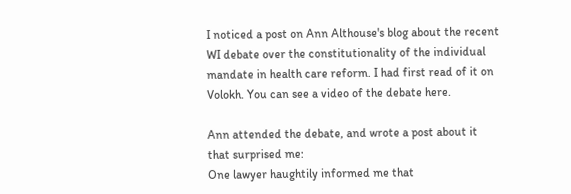I noticed a post on Ann Althouse's blog about the recent WI debate over the constitutionality of the individual mandate in health care reform. I had first read of it on Volokh. You can see a video of the debate here.

Ann attended the debate, and wrote a post about it that surprised me:
One lawyer haughtily informed me that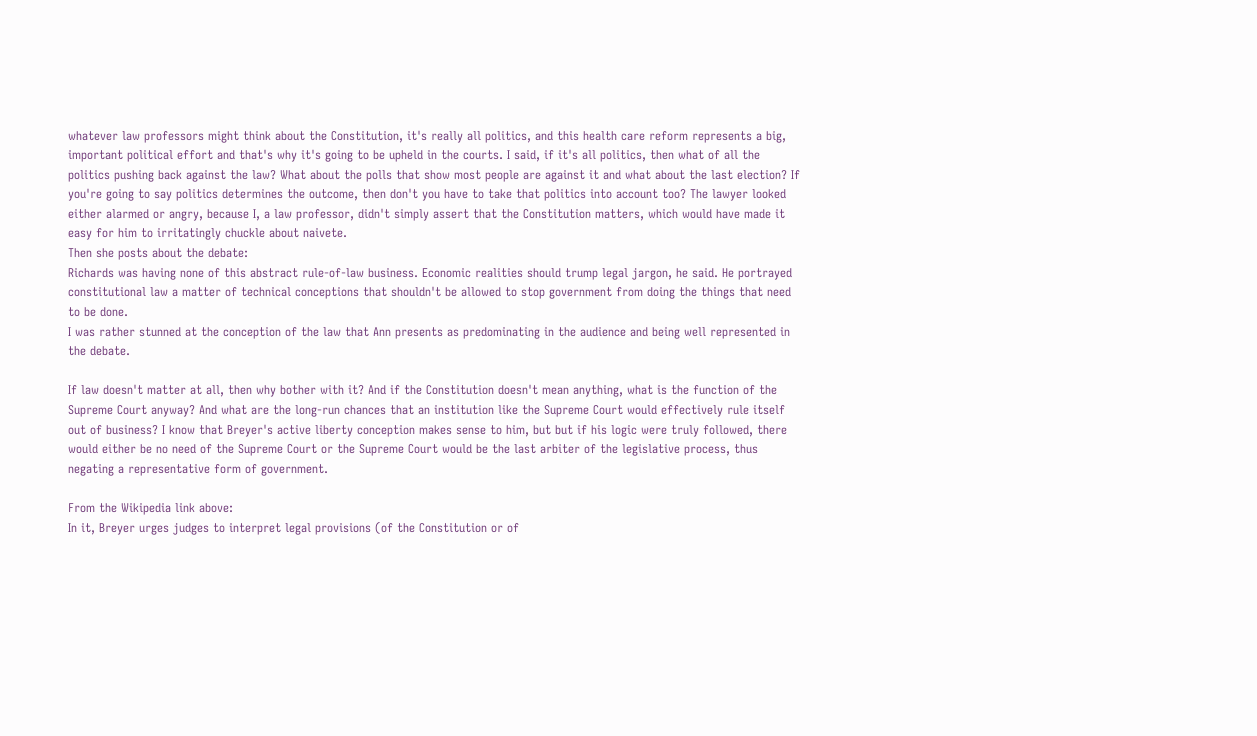whatever law professors might think about the Constitution, it's really all politics, and this health care reform represents a big, important political effort and that's why it's going to be upheld in the courts. I said, if it's all politics, then what of all the politics pushing back against the law? What about the polls that show most people are against it and what about the last election? If you're going to say politics determines the outcome, then don't you have to take that politics into account too? The lawyer looked either alarmed or angry, because I, a law professor, didn't simply assert that the Constitution matters, which would have made it easy for him to irritatingly chuckle about naivete.
Then she posts about the debate:
Richards was having none of this abstract rule-of-law business. Economic realities should trump legal jargon, he said. He portrayed constitutional law a matter of technical conceptions that shouldn't be allowed to stop government from doing the things that need to be done.
I was rather stunned at the conception of the law that Ann presents as predominating in the audience and being well represented in the debate.

If law doesn't matter at all, then why bother with it? And if the Constitution doesn't mean anything, what is the function of the Supreme Court anyway? And what are the long-run chances that an institution like the Supreme Court would effectively rule itself out of business? I know that Breyer's active liberty conception makes sense to him, but but if his logic were truly followed, there would either be no need of the Supreme Court or the Supreme Court would be the last arbiter of the legislative process, thus negating a representative form of government.

From the Wikipedia link above:
In it, Breyer urges judges to interpret legal provisions (of the Constitution or of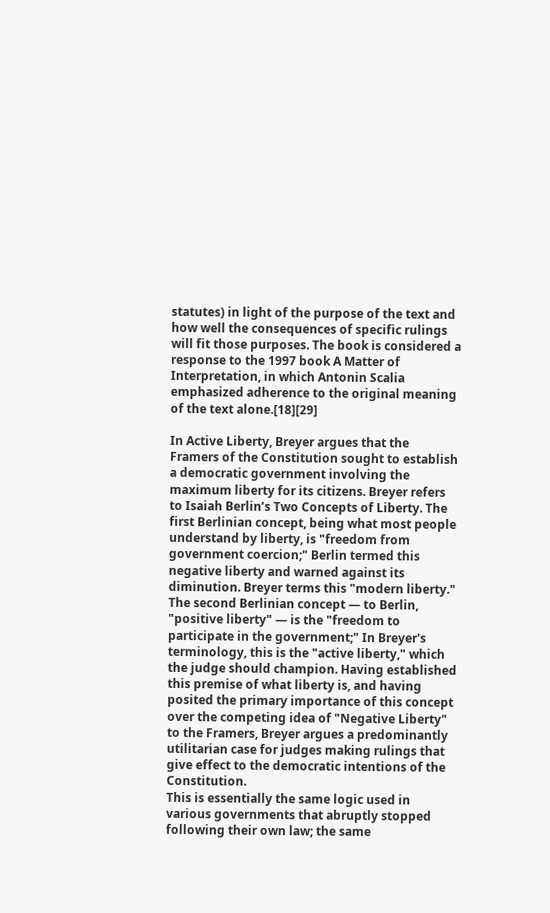statutes) in light of the purpose of the text and how well the consequences of specific rulings will fit those purposes. The book is considered a response to the 1997 book A Matter of Interpretation, in which Antonin Scalia emphasized adherence to the original meaning of the text alone.[18][29]

In Active Liberty, Breyer argues that the Framers of the Constitution sought to establish a democratic government involving the maximum liberty for its citizens. Breyer refers to Isaiah Berlin’s Two Concepts of Liberty. The first Berlinian concept, being what most people understand by liberty, is "freedom from government coercion;" Berlin termed this negative liberty and warned against its diminution. Breyer terms this "modern liberty." The second Berlinian concept — to Berlin, "positive liberty" — is the "freedom to participate in the government;" In Breyer's terminology, this is the "active liberty," which the judge should champion. Having established this premise of what liberty is, and having posited the primary importance of this concept over the competing idea of "Negative Liberty" to the Framers, Breyer argues a predominantly utilitarian case for judges making rulings that give effect to the democratic intentions of the Constitution.
This is essentially the same logic used in various governments that abruptly stopped following their own law; the same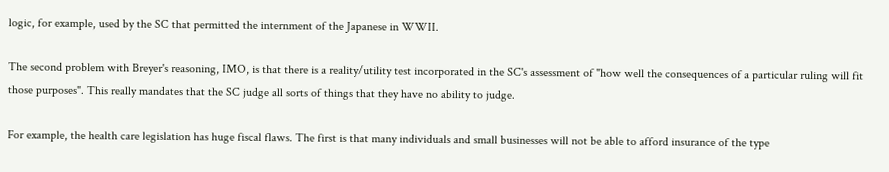logic, for example, used by the SC that permitted the internment of the Japanese in WWII.

The second problem with Breyer's reasoning, IMO, is that there is a reality/utility test incorporated in the SC's assessment of "how well the consequences of a particular ruling will fit those purposes". This really mandates that the SC judge all sorts of things that they have no ability to judge.

For example, the health care legislation has huge fiscal flaws. The first is that many individuals and small businesses will not be able to afford insurance of the type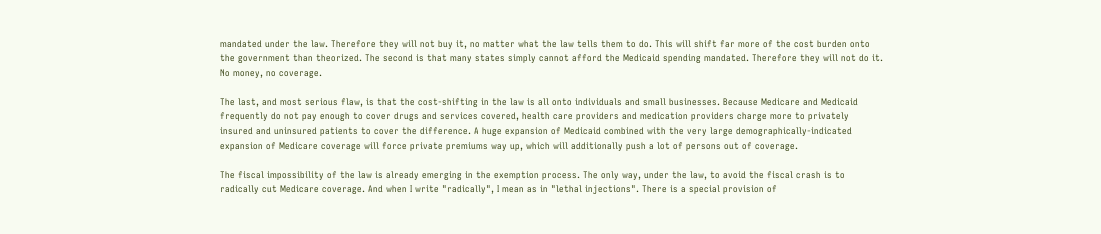mandated under the law. Therefore they will not buy it, no matter what the law tells them to do. This will shift far more of the cost burden onto the government than theorized. The second is that many states simply cannot afford the Medicaid spending mandated. Therefore they will not do it. No money, no coverage.

The last, and most serious flaw, is that the cost-shifting in the law is all onto individuals and small businesses. Because Medicare and Medicaid frequently do not pay enough to cover drugs and services covered, health care providers and medication providers charge more to privately insured and uninsured patients to cover the difference. A huge expansion of Medicaid combined with the very large demographically-indicated expansion of Medicare coverage will force private premiums way up, which will additionally push a lot of persons out of coverage.

The fiscal impossibility of the law is already emerging in the exemption process. The only way, under the law, to avoid the fiscal crash is to radically cut Medicare coverage. And when I write "radically", I mean as in "lethal injections". There is a special provision of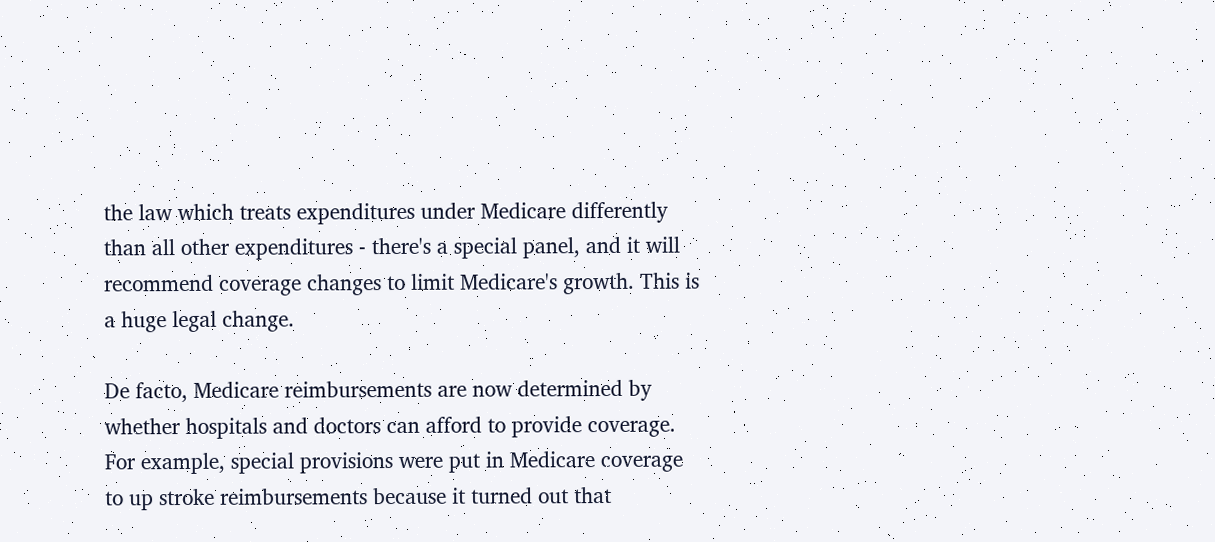the law which treats expenditures under Medicare differently than all other expenditures - there's a special panel, and it will recommend coverage changes to limit Medicare's growth. This is a huge legal change.

De facto, Medicare reimbursements are now determined by whether hospitals and doctors can afford to provide coverage. For example, special provisions were put in Medicare coverage to up stroke reimbursements because it turned out that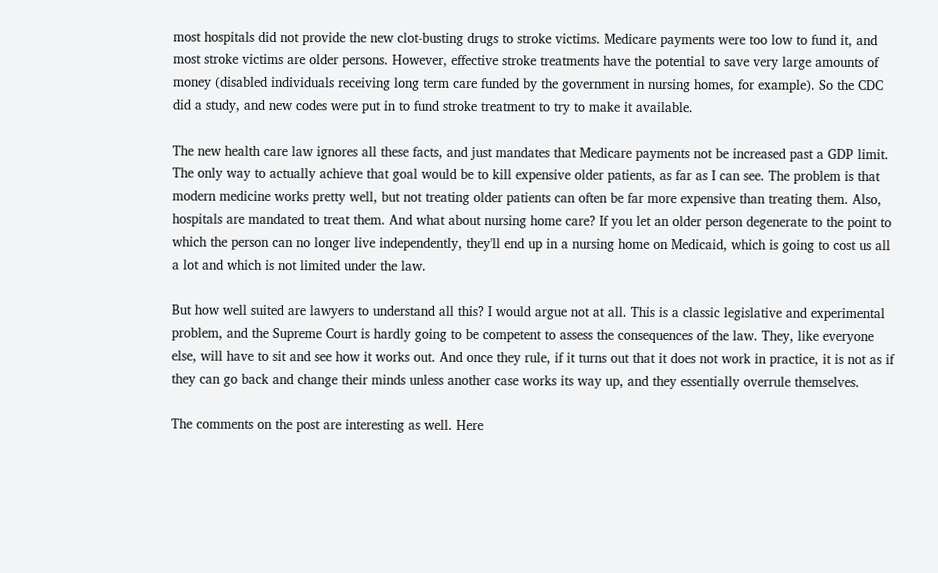most hospitals did not provide the new clot-busting drugs to stroke victims. Medicare payments were too low to fund it, and most stroke victims are older persons. However, effective stroke treatments have the potential to save very large amounts of money (disabled individuals receiving long term care funded by the government in nursing homes, for example). So the CDC did a study, and new codes were put in to fund stroke treatment to try to make it available.

The new health care law ignores all these facts, and just mandates that Medicare payments not be increased past a GDP limit. The only way to actually achieve that goal would be to kill expensive older patients, as far as I can see. The problem is that modern medicine works pretty well, but not treating older patients can often be far more expensive than treating them. Also, hospitals are mandated to treat them. And what about nursing home care? If you let an older person degenerate to the point to which the person can no longer live independently, they'll end up in a nursing home on Medicaid, which is going to cost us all a lot and which is not limited under the law.

But how well suited are lawyers to understand all this? I would argue not at all. This is a classic legislative and experimental problem, and the Supreme Court is hardly going to be competent to assess the consequences of the law. They, like everyone else, will have to sit and see how it works out. And once they rule, if it turns out that it does not work in practice, it is not as if they can go back and change their minds unless another case works its way up, and they essentially overrule themselves.

The comments on the post are interesting as well. Here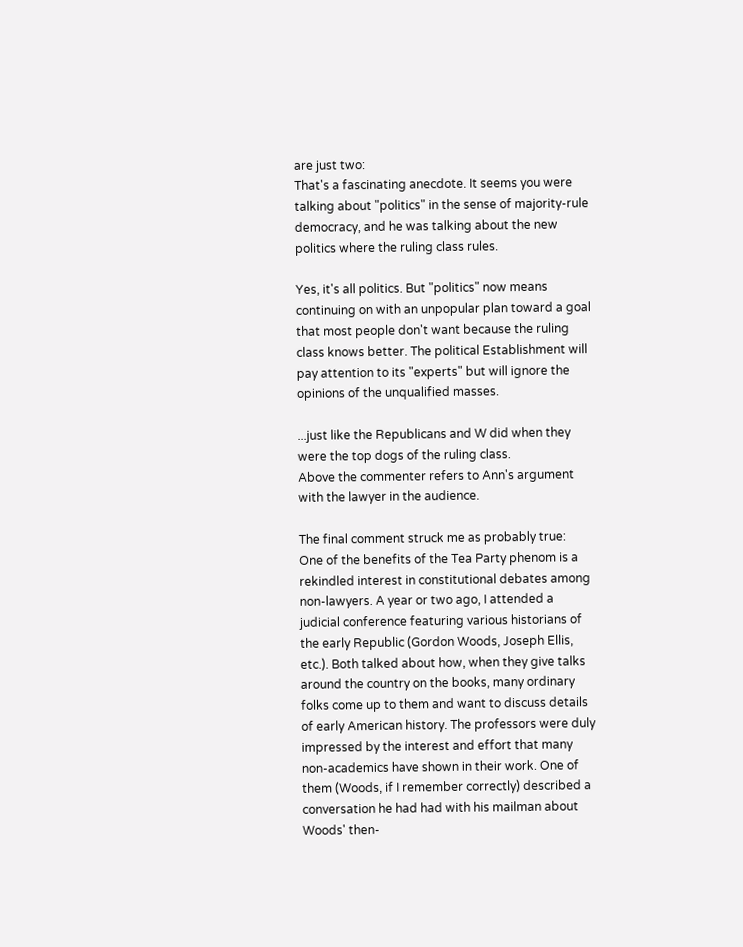are just two:
That's a fascinating anecdote. It seems you were talking about "politics" in the sense of majority-rule democracy, and he was talking about the new politics where the ruling class rules.

Yes, it's all politics. But "politics" now means continuing on with an unpopular plan toward a goal that most people don't want because the ruling class knows better. The political Establishment will pay attention to its "experts" but will ignore the opinions of the unqualified masses.

...just like the Republicans and W did when they were the top dogs of the ruling class.
Above the commenter refers to Ann's argument with the lawyer in the audience.

The final comment struck me as probably true:
One of the benefits of the Tea Party phenom is a rekindled interest in constitutional debates among non-lawyers. A year or two ago, I attended a judicial conference featuring various historians of the early Republic (Gordon Woods, Joseph Ellis, etc.). Both talked about how, when they give talks around the country on the books, many ordinary folks come up to them and want to discuss details of early American history. The professors were duly impressed by the interest and effort that many non-academics have shown in their work. One of them (Woods, if I remember correctly) described a conversation he had had with his mailman about Woods' then-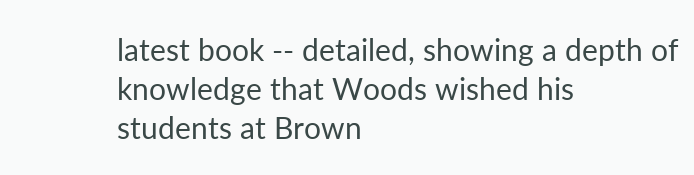latest book -- detailed, showing a depth of knowledge that Woods wished his students at Brown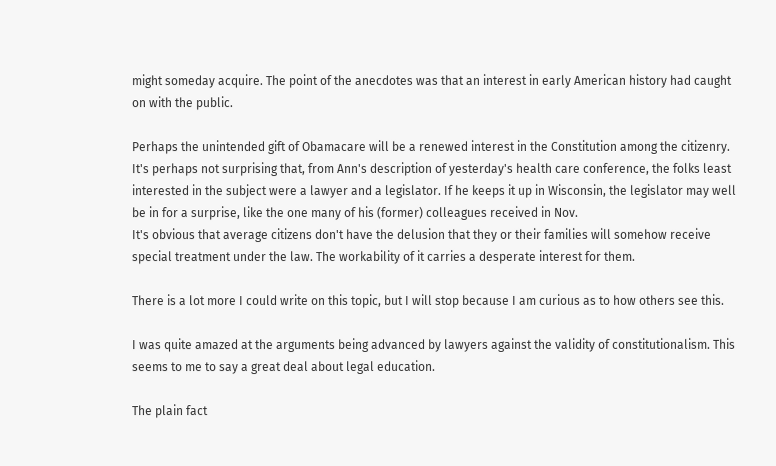might someday acquire. The point of the anecdotes was that an interest in early American history had caught on with the public.

Perhaps the unintended gift of Obamacare will be a renewed interest in the Constitution among the citizenry. It's perhaps not surprising that, from Ann's description of yesterday's health care conference, the folks least interested in the subject were a lawyer and a legislator. If he keeps it up in Wisconsin, the legislator may well be in for a surprise, like the one many of his (former) colleagues received in Nov.
It's obvious that average citizens don't have the delusion that they or their families will somehow receive special treatment under the law. The workability of it carries a desperate interest for them.

There is a lot more I could write on this topic, but I will stop because I am curious as to how others see this.

I was quite amazed at the arguments being advanced by lawyers against the validity of constitutionalism. This seems to me to say a great deal about legal education.

The plain fact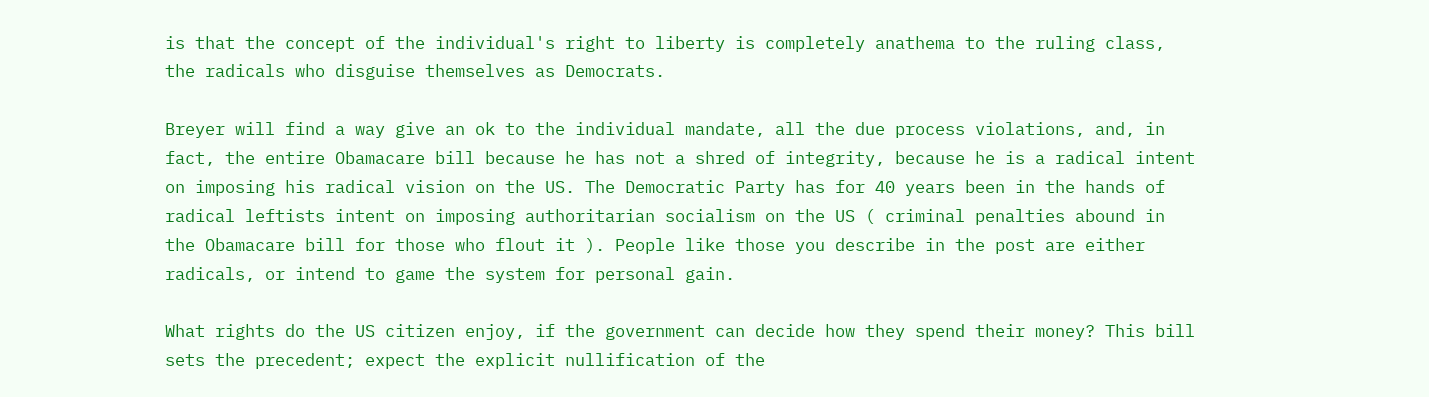is that the concept of the individual's right to liberty is completely anathema to the ruling class, the radicals who disguise themselves as Democrats.

Breyer will find a way give an ok to the individual mandate, all the due process violations, and, in fact, the entire Obamacare bill because he has not a shred of integrity, because he is a radical intent on imposing his radical vision on the US. The Democratic Party has for 40 years been in the hands of radical leftists intent on imposing authoritarian socialism on the US ( criminal penalties abound in the Obamacare bill for those who flout it ). People like those you describe in the post are either radicals, or intend to game the system for personal gain.

What rights do the US citizen enjoy, if the government can decide how they spend their money? This bill sets the precedent; expect the explicit nullification of the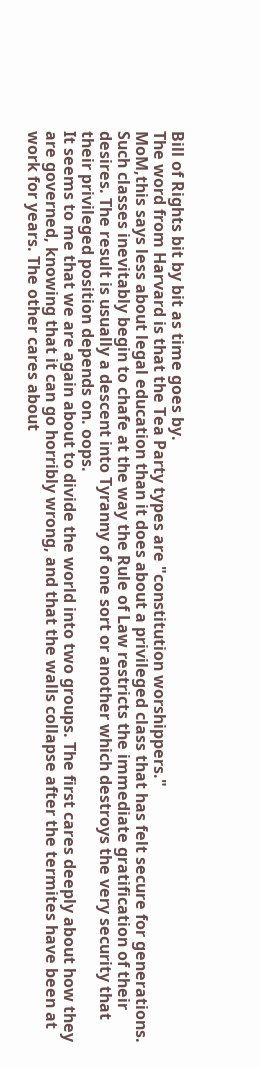Bill of Rights bit by bit as time goes by.
The word from Harvard is that the Tea Party types are "constitution worshippers."
MoM,this says less about legal education than it does about a privileged class that has felt secure for generations. Such classes inevitably begin to chafe at the way the Rule of Law restricts the immediate gratification of their desires. The result is usually a descent into Tyranny of one sort or another which destroys the very security that their privileged position depends on. oops.
It seems to me that we are again about to divide the world into two groups. The first cares deeply about how they are governed, knowing that it can go horribly wrong, and that the walls collapse after the termites have been at work for years. The other cares about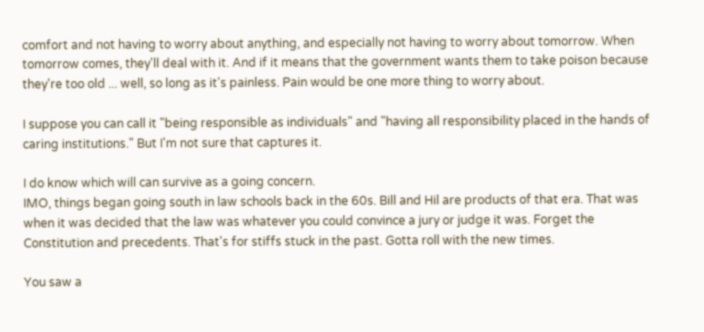comfort and not having to worry about anything, and especially not having to worry about tomorrow. When tomorrow comes, they'll deal with it. And if it means that the government wants them to take poison because they're too old ... well, so long as it's painless. Pain would be one more thing to worry about.

I suppose you can call it "being responsible as individuals" and "having all responsibility placed in the hands of caring institutions." But I'm not sure that captures it.

I do know which will can survive as a going concern.
IMO, things began going south in law schools back in the 60s. Bill and Hil are products of that era. That was when it was decided that the law was whatever you could convince a jury or judge it was. Forget the Constitution and precedents. That's for stiffs stuck in the past. Gotta roll with the new times.

You saw a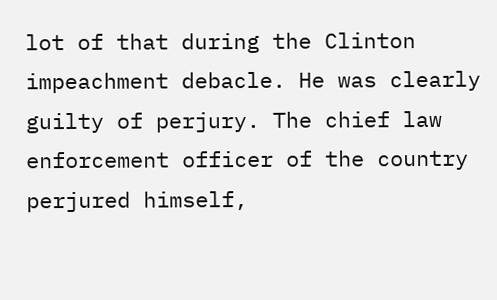lot of that during the Clinton impeachment debacle. He was clearly guilty of perjury. The chief law enforcement officer of the country perjured himself,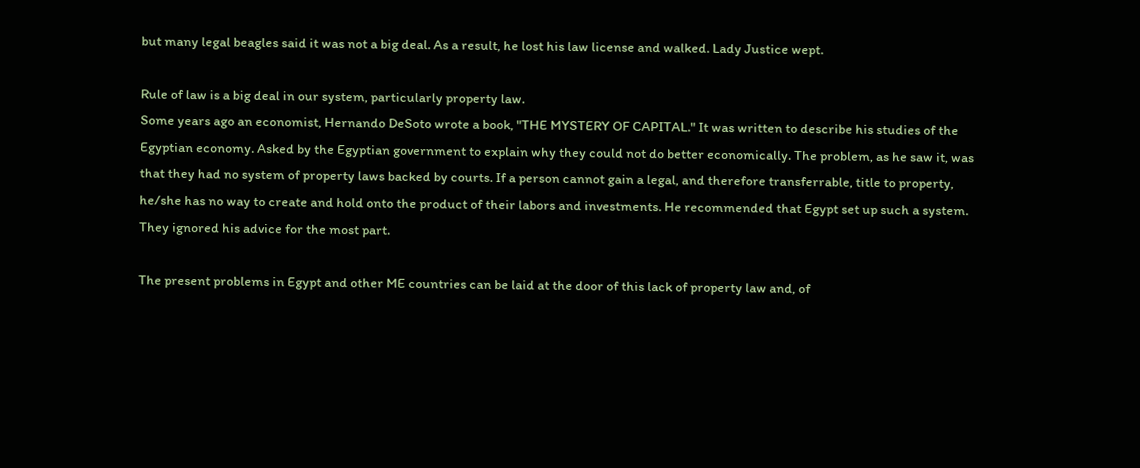but many legal beagles said it was not a big deal. As a result, he lost his law license and walked. Lady Justice wept.

Rule of law is a big deal in our system, particularly property law.
Some years ago an economist, Hernando DeSoto wrote a book, "THE MYSTERY OF CAPITAL." It was written to describe his studies of the Egyptian economy. Asked by the Egyptian government to explain why they could not do better economically. The problem, as he saw it, was that they had no system of property laws backed by courts. If a person cannot gain a legal, and therefore transferrable, title to property, he/she has no way to create and hold onto the product of their labors and investments. He recommended that Egypt set up such a system. They ignored his advice for the most part.

The present problems in Egypt and other ME countries can be laid at the door of this lack of property law and, of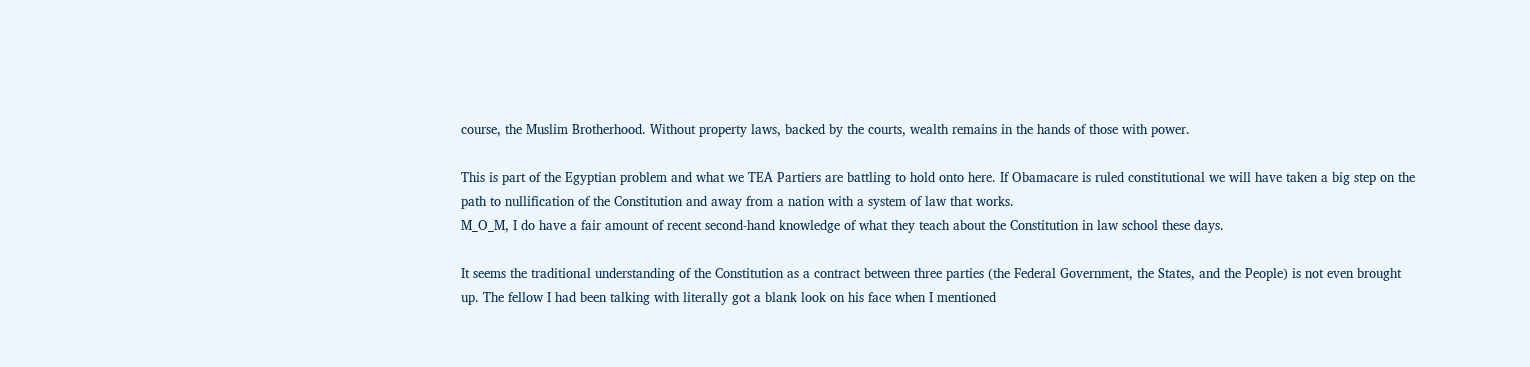course, the Muslim Brotherhood. Without property laws, backed by the courts, wealth remains in the hands of those with power.

This is part of the Egyptian problem and what we TEA Partiers are battling to hold onto here. If Obamacare is ruled constitutional we will have taken a big step on the path to nullification of the Constitution and away from a nation with a system of law that works.
M_O_M, I do have a fair amount of recent second-hand knowledge of what they teach about the Constitution in law school these days.

It seems the traditional understanding of the Constitution as a contract between three parties (the Federal Government, the States, and the People) is not even brought up. The fellow I had been talking with literally got a blank look on his face when I mentioned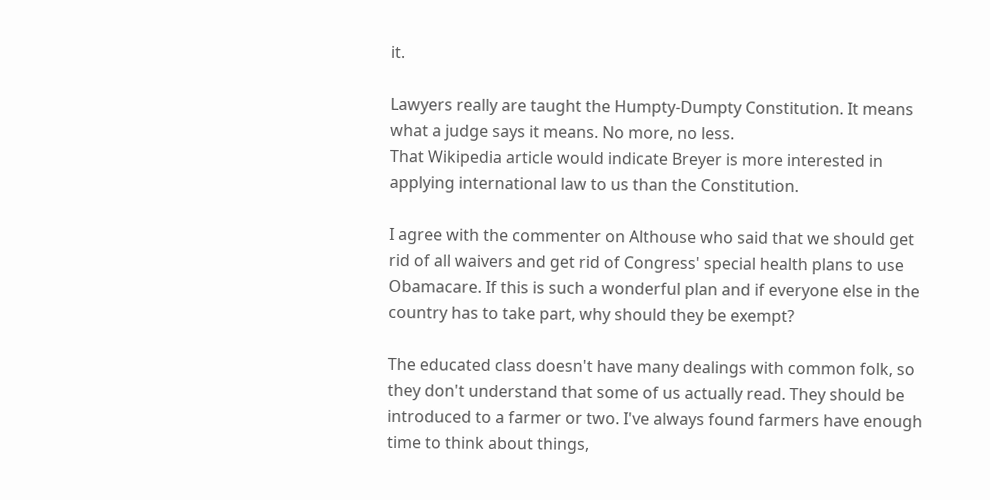it.

Lawyers really are taught the Humpty-Dumpty Constitution. It means what a judge says it means. No more, no less.
That Wikipedia article would indicate Breyer is more interested in applying international law to us than the Constitution.

I agree with the commenter on Althouse who said that we should get rid of all waivers and get rid of Congress' special health plans to use Obamacare. If this is such a wonderful plan and if everyone else in the country has to take part, why should they be exempt?

The educated class doesn't have many dealings with common folk, so they don't understand that some of us actually read. They should be introduced to a farmer or two. I've always found farmers have enough time to think about things,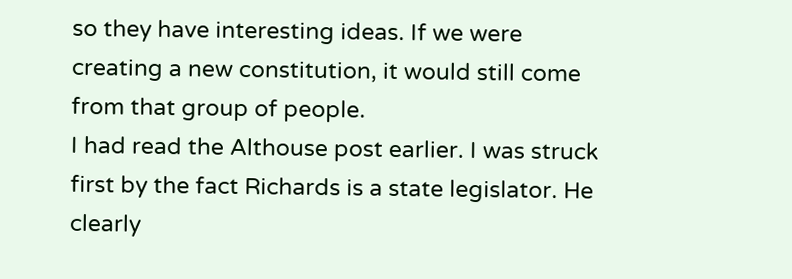so they have interesting ideas. If we were creating a new constitution, it would still come from that group of people.
I had read the Althouse post earlier. I was struck first by the fact Richards is a state legislator. He clearly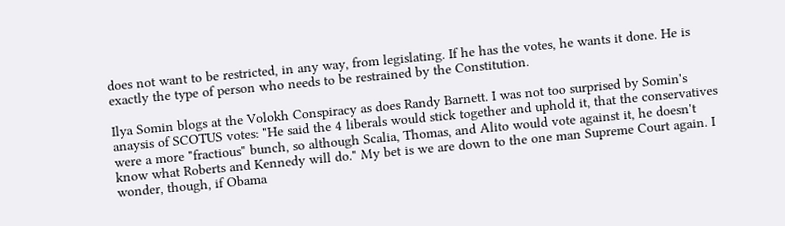does not want to be restricted, in any way, from legislating. If he has the votes, he wants it done. He is exactly the type of person who needs to be restrained by the Constitution.

Ilya Somin blogs at the Volokh Conspiracy as does Randy Barnett. I was not too surprised by Somin's anaysis of SCOTUS votes: "He said the 4 liberals would stick together and uphold it, that the conservatives were a more "fractious" bunch, so although Scalia, Thomas, and Alito would vote against it, he doesn't know what Roberts and Kennedy will do." My bet is we are down to the one man Supreme Court again. I wonder, though, if Obama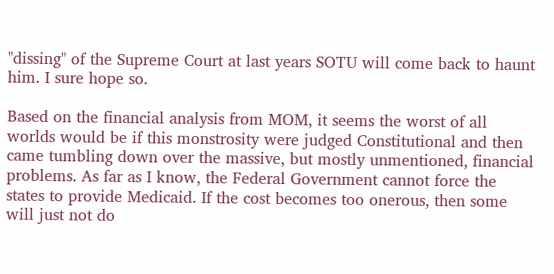"dissing" of the Supreme Court at last years SOTU will come back to haunt him. I sure hope so.

Based on the financial analysis from MOM, it seems the worst of all worlds would be if this monstrosity were judged Constitutional and then came tumbling down over the massive, but mostly unmentioned, financial problems. As far as I know, the Federal Government cannot force the states to provide Medicaid. If the cost becomes too onerous, then some will just not do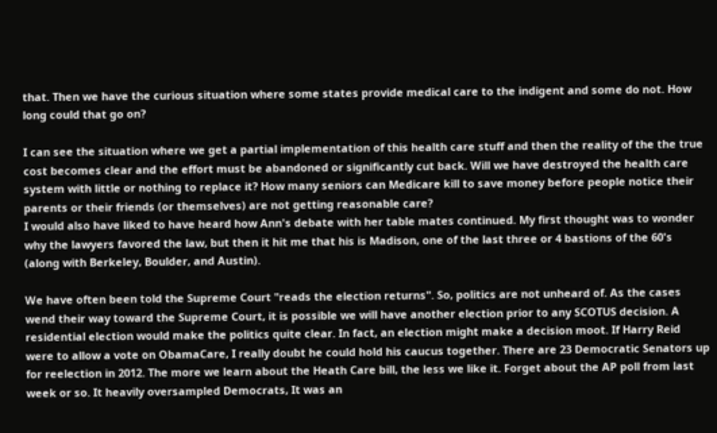that. Then we have the curious situation where some states provide medical care to the indigent and some do not. How long could that go on?

I can see the situation where we get a partial implementation of this health care stuff and then the reality of the the true cost becomes clear and the effort must be abandoned or significantly cut back. Will we have destroyed the health care system with little or nothing to replace it? How many seniors can Medicare kill to save money before people notice their parents or their friends (or themselves) are not getting reasonable care?
I would also have liked to have heard how Ann's debate with her table mates continued. My first thought was to wonder why the lawyers favored the law, but then it hit me that his is Madison, one of the last three or 4 bastions of the 60's (along with Berkeley, Boulder, and Austin).

We have often been told the Supreme Court "reads the election returns". So, politics are not unheard of. As the cases wend their way toward the Supreme Court, it is possible we will have another election prior to any SCOTUS decision. A residential election would make the politics quite clear. In fact, an election might make a decision moot. If Harry Reid were to allow a vote on ObamaCare, I really doubt he could hold his caucus together. There are 23 Democratic Senators up for reelection in 2012. The more we learn about the Heath Care bill, the less we like it. Forget about the AP poll from last week or so. It heavily oversampled Democrats, It was an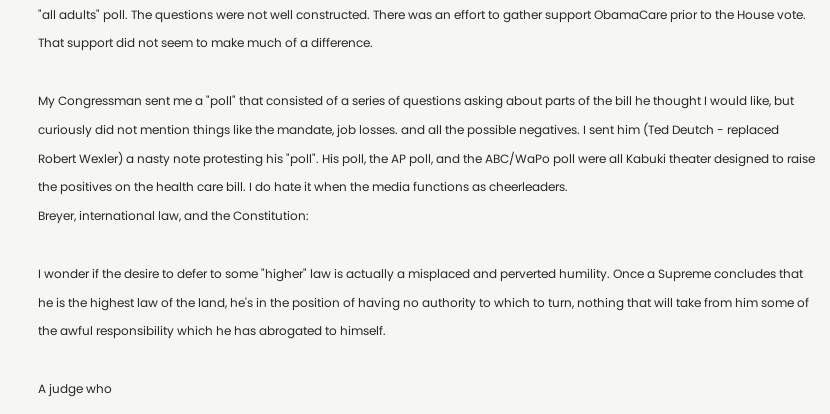"all adults" poll. The questions were not well constructed. There was an effort to gather support ObamaCare prior to the House vote. That support did not seem to make much of a difference.

My Congressman sent me a "poll" that consisted of a series of questions asking about parts of the bill he thought I would like, but curiously did not mention things like the mandate, job losses. and all the possible negatives. I sent him (Ted Deutch - replaced Robert Wexler) a nasty note protesting his "poll". His poll, the AP poll, and the ABC/WaPo poll were all Kabuki theater designed to raise the positives on the health care bill. I do hate it when the media functions as cheerleaders.
Breyer, international law, and the Constitution:

I wonder if the desire to defer to some "higher" law is actually a misplaced and perverted humility. Once a Supreme concludes that he is the highest law of the land, he's in the position of having no authority to which to turn, nothing that will take from him some of the awful responsibility which he has abrogated to himself.

A judge who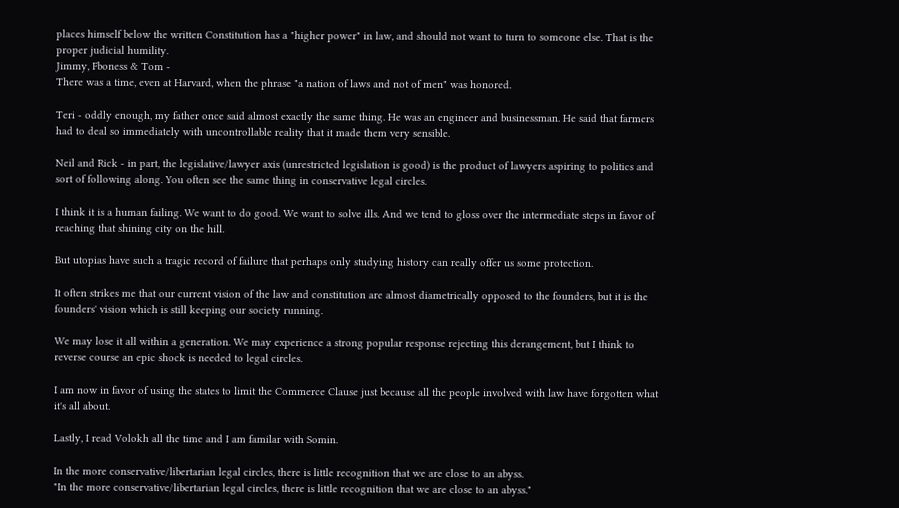places himself below the written Constitution has a "higher power" in law, and should not want to turn to someone else. That is the proper judicial humility.
Jimmy, Fboness & Tom -
There was a time, even at Harvard, when the phrase "a nation of laws and not of men" was honored.

Teri - oddly enough, my father once said almost exactly the same thing. He was an engineer and businessman. He said that farmers had to deal so immediately with uncontrollable reality that it made them very sensible.

Neil and Rick - in part, the legislative/lawyer axis (unrestricted legislation is good) is the product of lawyers aspiring to politics and sort of following along. You often see the same thing in conservative legal circles.

I think it is a human failing. We want to do good. We want to solve ills. And we tend to gloss over the intermediate steps in favor of reaching that shining city on the hill.

But utopias have such a tragic record of failure that perhaps only studying history can really offer us some protection.

It often strikes me that our current vision of the law and constitution are almost diametrically opposed to the founders, but it is the founders' vision which is still keeping our society running.

We may lose it all within a generation. We may experience a strong popular response rejecting this derangement, but I think to reverse course an epic shock is needed to legal circles.

I am now in favor of using the states to limit the Commerce Clause just because all the people involved with law have forgotten what it's all about.

Lastly, I read Volokh all the time and I am familar with Somin.

In the more conservative/libertarian legal circles, there is little recognition that we are close to an abyss.
"In the more conservative/libertarian legal circles, there is little recognition that we are close to an abyss."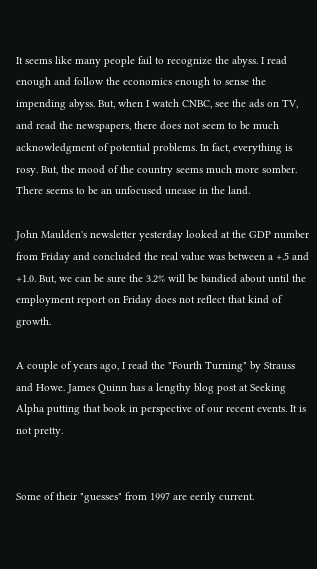It seems like many people fail to recognize the abyss. I read enough and follow the economics enough to sense the impending abyss. But, when I watch CNBC, see the ads on TV, and read the newspapers, there does not seem to be much acknowledgment of potential problems. In fact, everything is rosy. But, the mood of the country seems much more somber. There seems to be an unfocused unease in the land.

John Maulden's newsletter yesterday looked at the GDP number from Friday and concluded the real value was between a +.5 and +1.0. But, we can be sure the 3.2% will be bandied about until the employment report on Friday does not reflect that kind of growth.

A couple of years ago, I read the "Fourth Turning" by Strauss and Howe. James Quinn has a lengthy blog post at Seeking Alpha putting that book in perspective of our recent events. It is not pretty.


Some of their "guesses" from 1997 are eerily current.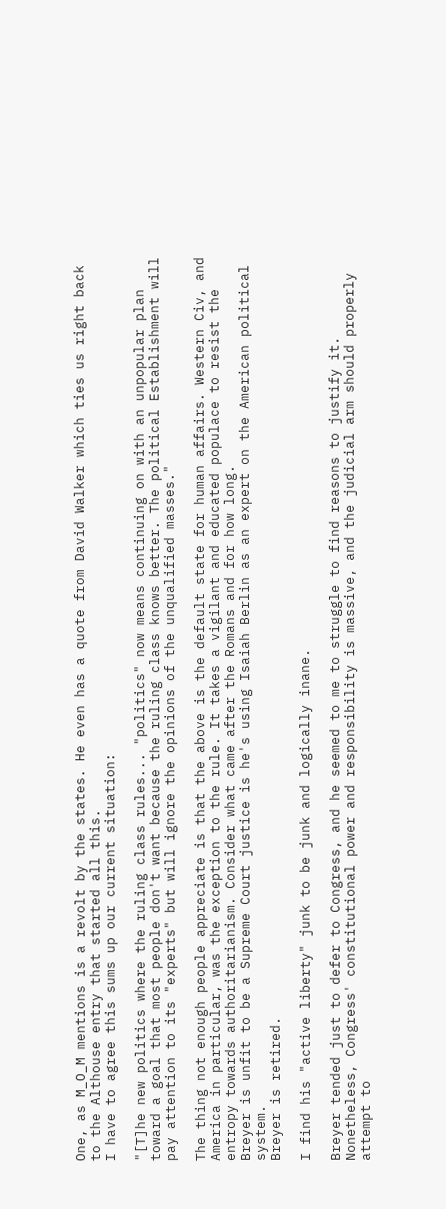One, as M_O_M mentions is a revolt by the states. He even has a quote from David Walker which ties us right back to the Althouse entry that started all this.
I have to agree this sums up our current situation:

"[T]he new politics where the ruling class rules... "politics" now means continuing on with an unpopular plan toward a goal that most people don't want because the ruling class knows better. The political Establishment will pay attention to its "experts" but will ignore the opinions of the unqualified masses."

The thing not enough people appreciate is that the above is the default state for human affairs. Western Civ, and America in particular, was the exception to the rule. It takes a vigilant and educated populace to resist the entropy towards authoritarianism. Consider what came after the Romans and for how long.
Breyer is unfit to be a Supreme Court justice is he's using Isaiah Berlin as an expert on the American political system.
Breyer is retired.

I find his "active liberty" junk to be junk and logically inane.

Breyer tended just to defer to Congress, and he seemed to me to struggle to find reasons to justify it. Nonetheless, Congress' constitutional power and responsibility is massive, and the judicial arm should properly attempt to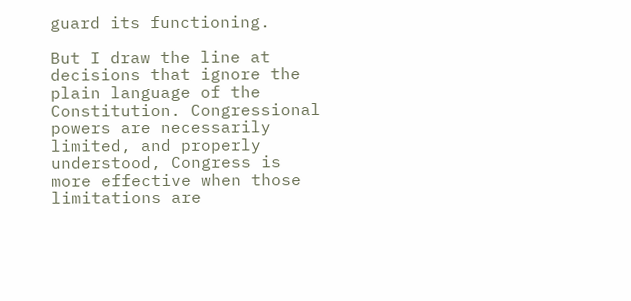guard its functioning.

But I draw the line at decisions that ignore the plain language of the Constitution. Congressional powers are necessarily limited, and properly understood, Congress is more effective when those limitations are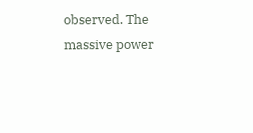observed. The massive power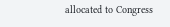allocated to Congress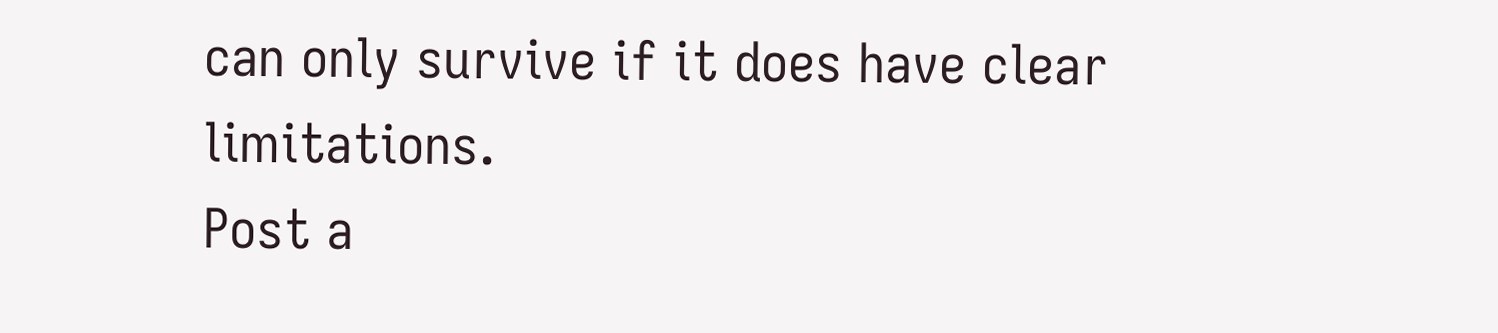can only survive if it does have clear limitations.
Post a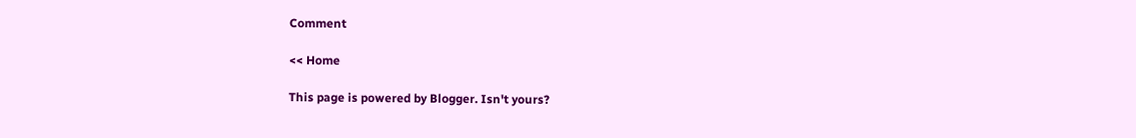Comment

<< Home

This page is powered by Blogger. Isn't yours?